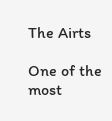The Airts

One of the most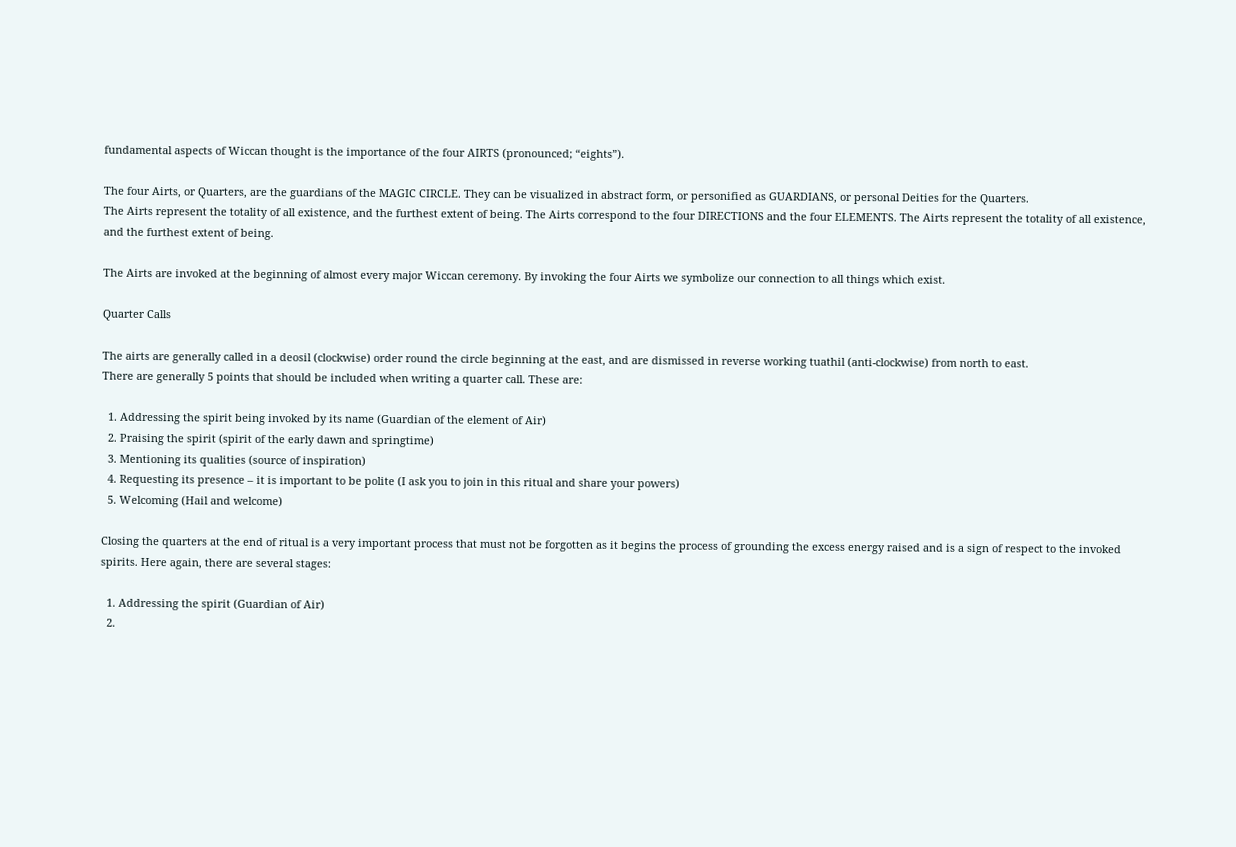fundamental aspects of Wiccan thought is the importance of the four AIRTS (pronounced; “eights”).

The four Airts, or Quarters, are the guardians of the MAGIC CIRCLE. They can be visualized in abstract form, or personified as GUARDIANS, or personal Deities for the Quarters.
The Airts represent the totality of all existence, and the furthest extent of being. The Airts correspond to the four DIRECTIONS and the four ELEMENTS. The Airts represent the totality of all existence, and the furthest extent of being.

The Airts are invoked at the beginning of almost every major Wiccan ceremony. By invoking the four Airts we symbolize our connection to all things which exist.

Quarter Calls

The airts are generally called in a deosil (clockwise) order round the circle beginning at the east, and are dismissed in reverse working tuathil (anti-clockwise) from north to east.
There are generally 5 points that should be included when writing a quarter call. These are:

  1. Addressing the spirit being invoked by its name (Guardian of the element of Air)
  2. Praising the spirit (spirit of the early dawn and springtime)
  3. Mentioning its qualities (source of inspiration)
  4. Requesting its presence – it is important to be polite (I ask you to join in this ritual and share your powers)
  5. Welcoming (Hail and welcome)

Closing the quarters at the end of ritual is a very important process that must not be forgotten as it begins the process of grounding the excess energy raised and is a sign of respect to the invoked spirits. Here again, there are several stages:

  1. Addressing the spirit (Guardian of Air)
  2.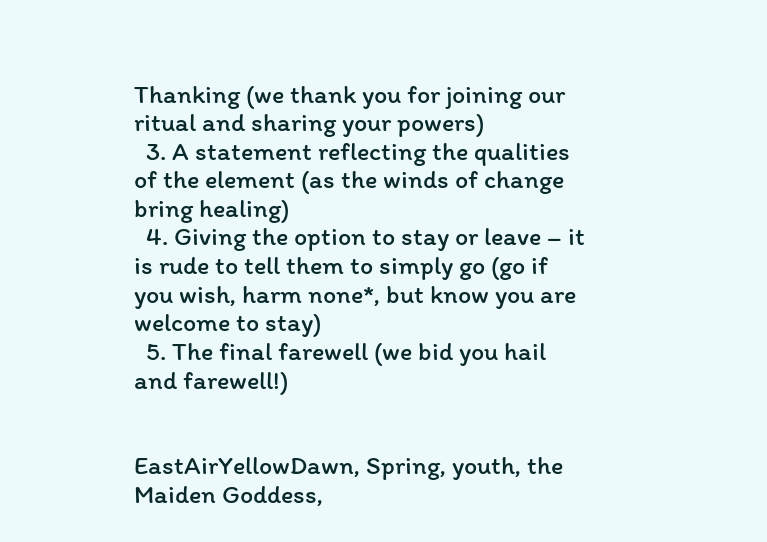Thanking (we thank you for joining our ritual and sharing your powers)
  3. A statement reflecting the qualities of the element (as the winds of change bring healing)
  4. Giving the option to stay or leave – it is rude to tell them to simply go (go if you wish, harm none*, but know you are welcome to stay)
  5. The final farewell (we bid you hail and farewell!)


EastAirYellowDawn, Spring, youth, the Maiden Goddess,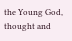the Young God, thought and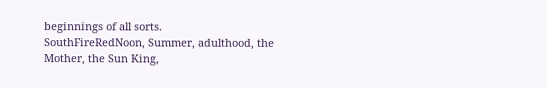beginnings of all sorts.
SouthFireRedNoon, Summer, adulthood, the Mother, the Sun King,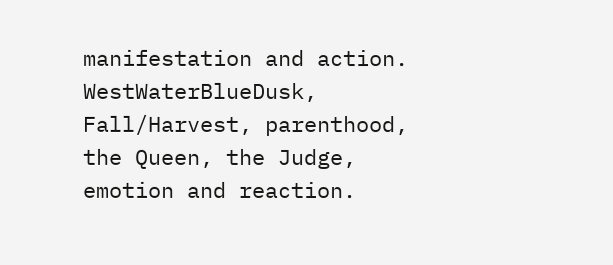manifestation and action.
WestWaterBlueDusk, Fall/Harvest, parenthood, the Queen, the Judge, emotion and reaction.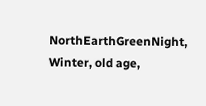NorthEarthGreenNight, Winter, old age,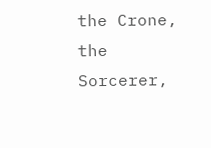the Crone, the Sorcerer,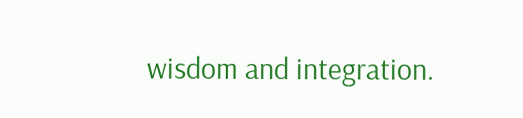wisdom and integration.